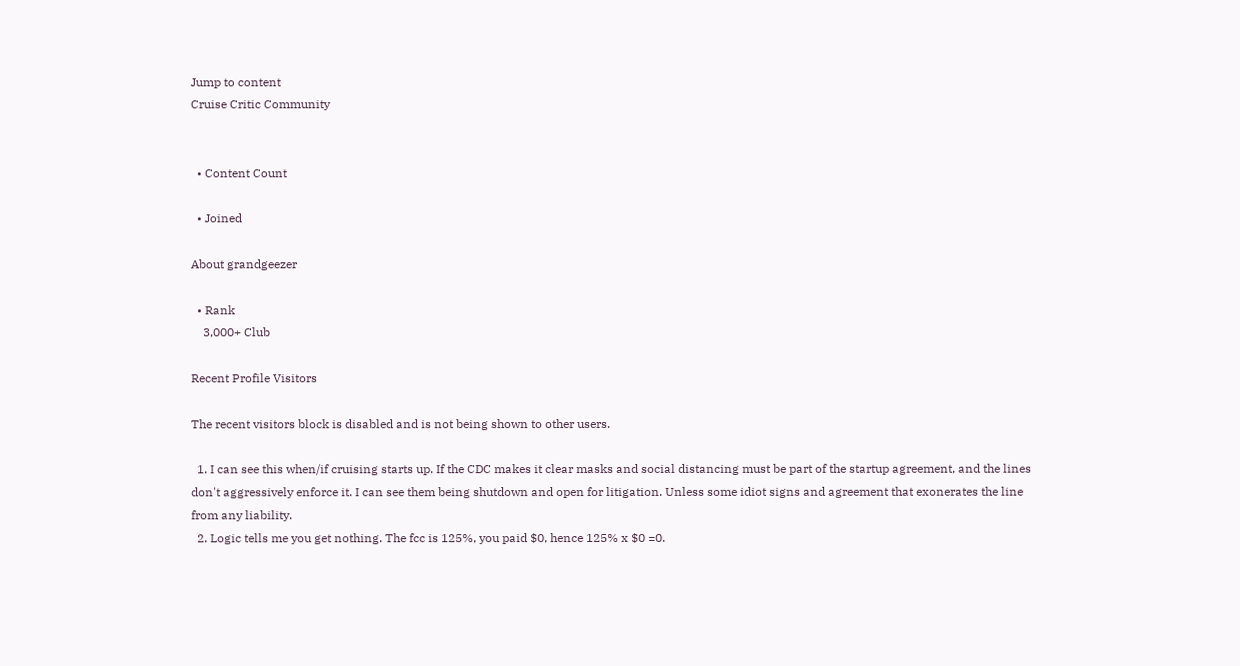Jump to content
Cruise Critic Community


  • Content Count

  • Joined

About grandgeezer

  • Rank
    3,000+ Club

Recent Profile Visitors

The recent visitors block is disabled and is not being shown to other users.

  1. I can see this when/if cruising starts up. If the CDC makes it clear masks and social distancing must be part of the startup agreement, and the lines don't aggressively enforce it. I can see them being shutdown and open for litigation. Unless some idiot signs and agreement that exonerates the line from any liability.
  2. Logic tells me you get nothing. The fcc is 125%, you paid $0, hence 125% x $0 =0.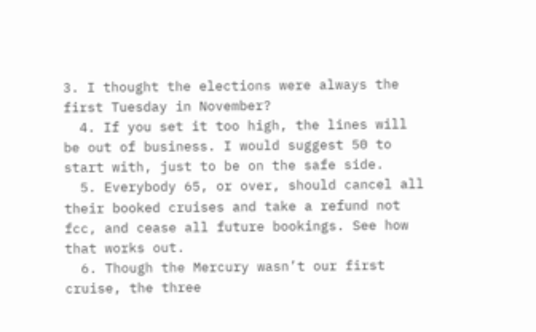3. I thought the elections were always the first Tuesday in November?
  4. If you set it too high, the lines will be out of business. I would suggest 50 to start with, just to be on the safe side.
  5. Everybody 65, or over, should cancel all their booked cruises and take a refund not fcc, and cease all future bookings. See how that works out.
  6. Though the Mercury wasn’t our first cruise, the three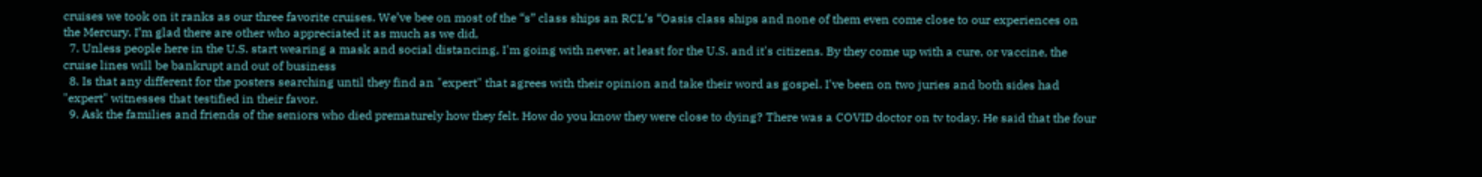cruises we took on it ranks as our three favorite cruises. We’ve bee on most of the “s” class ships an RCL’s “Oasis class ships and none of them even come close to our experiences on the Mercury. I’m glad there are other who appreciated it as much as we did,
  7. Unless people here in the U.S. start wearing a mask and social distancing, I'm going with never, at least for the U.S. and it's citizens. By they come up with a cure, or vaccine, the cruise lines will be bankrupt and out of business
  8. Is that any different for the posters searching until they find an "expert" that agrees with their opinion and take their word as gospel. I've been on two juries and both sides had "expert" witnesses that testified in their favor.
  9. Ask the families and friends of the seniors who died prematurely how they felt. How do you know they were close to dying? There was a COVID doctor on tv today. He said that the four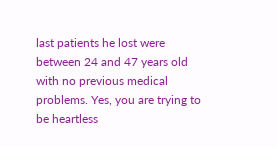last patients he lost were between 24 and 47 years old with no previous medical problems. Yes, you are trying to be heartless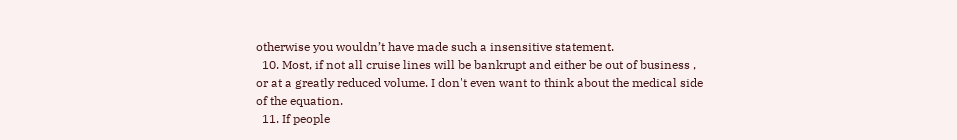otherwise you wouldn’t have made such a insensitive statement.
  10. Most, if not all cruise lines will be bankrupt and either be out of business , or at a greatly reduced volume. I don't even want to think about the medical side of the equation.
  11. If people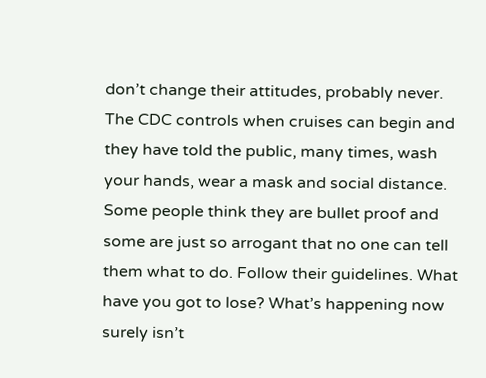don’t change their attitudes, probably never. The CDC controls when cruises can begin and they have told the public, many times, wash your hands, wear a mask and social distance. Some people think they are bullet proof and some are just so arrogant that no one can tell them what to do. Follow their guidelines. What have you got to lose? What’s happening now surely isn’t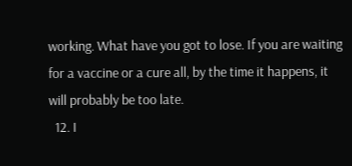working. What have you got to lose. If you are waiting for a vaccine or a cure all, by the time it happens, it will probably be too late.
  12. I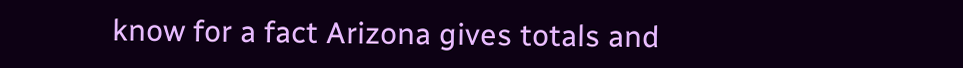know for a fact Arizona gives totals and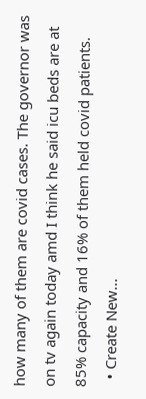how many of them are covid cases. The governor was on tv again today amd I think he said icu beds are at 85% capacity and 16% of them held covid patients.
  • Create New...